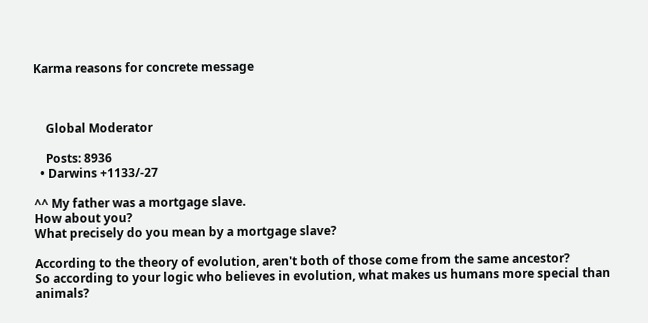Karma reasons for concrete message



    Global Moderator

    Posts: 8936
  • Darwins +1133/-27

^^ My father was a mortgage slave.
How about you?
What precisely do you mean by a mortgage slave?

According to the theory of evolution, aren't both of those come from the same ancestor?
So according to your logic who believes in evolution, what makes us humans more special than animals?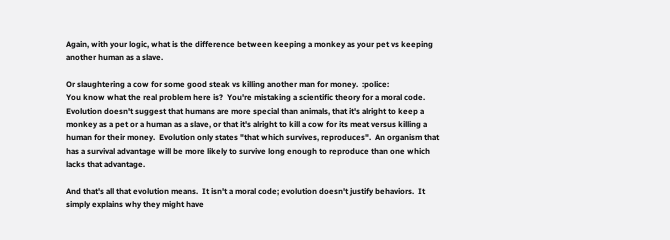Again, with your logic, what is the difference between keeping a monkey as your pet vs keeping another human as a slave.

Or slaughtering a cow for some good steak vs killing another man for money.  :police:
You know what the real problem here is?  You're mistaking a scientific theory for a moral code.  Evolution doesn't suggest that humans are more special than animals, that it's alright to keep a monkey as a pet or a human as a slave, or that it's alright to kill a cow for its meat versus killing a human for their money.  Evolution only states "that which survives, reproduces".  An organism that has a survival advantage will be more likely to survive long enough to reproduce than one which lacks that advantage.

And that's all that evolution means.  It isn't a moral code; evolution doesn't justify behaviors.  It simply explains why they might have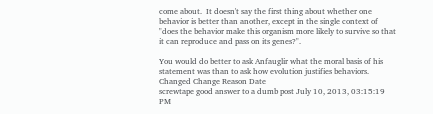come about.  It doesn't say the first thing about whether one behavior is better than another, except in the single context of "does the behavior make this organism more likely to survive so that it can reproduce and pass on its genes?".

You would do better to ask Anfauglir what the moral basis of his statement was than to ask how evolution justifies behaviors.
Changed Change Reason Date
screwtape good answer to a dumb post July 10, 2013, 03:15:19 PM